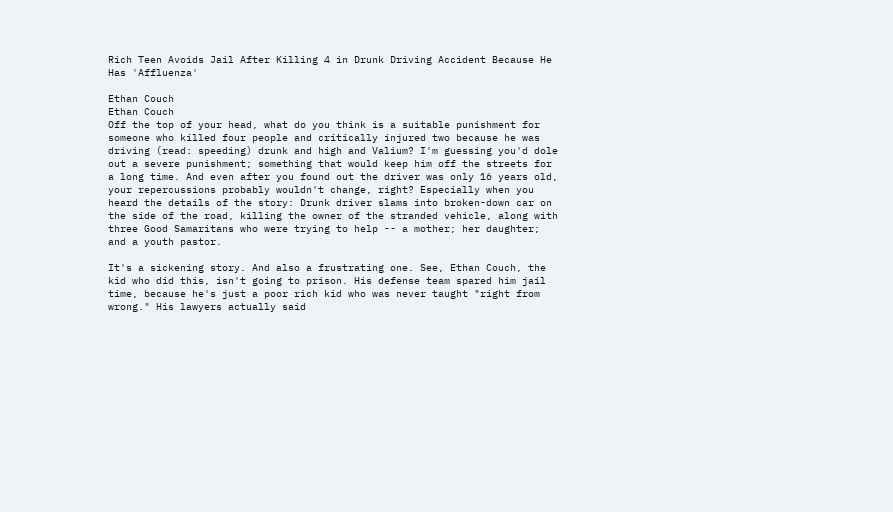Rich Teen Avoids Jail After Killing 4 in Drunk Driving Accident Because He Has 'Affluenza'

Ethan Couch
Ethan Couch
Off the top of your head, what do you think is a suitable punishment for someone who killed four people and critically injured two because he was driving (read: speeding) drunk and high and Valium? I'm guessing you'd dole out a severe punishment; something that would keep him off the streets for a long time. And even after you found out the driver was only 16 years old, your repercussions probably wouldn't change, right? Especially when you heard the details of the story: Drunk driver slams into broken-down car on the side of the road, killing the owner of the stranded vehicle, along with three Good Samaritans who were trying to help -- a mother; her daughter; and a youth pastor.

It's a sickening story. And also a frustrating one. See, Ethan Couch, the kid who did this, isn't going to prison. His defense team spared him jail time, because he's just a poor rich kid who was never taught "right from wrong." His lawyers actually said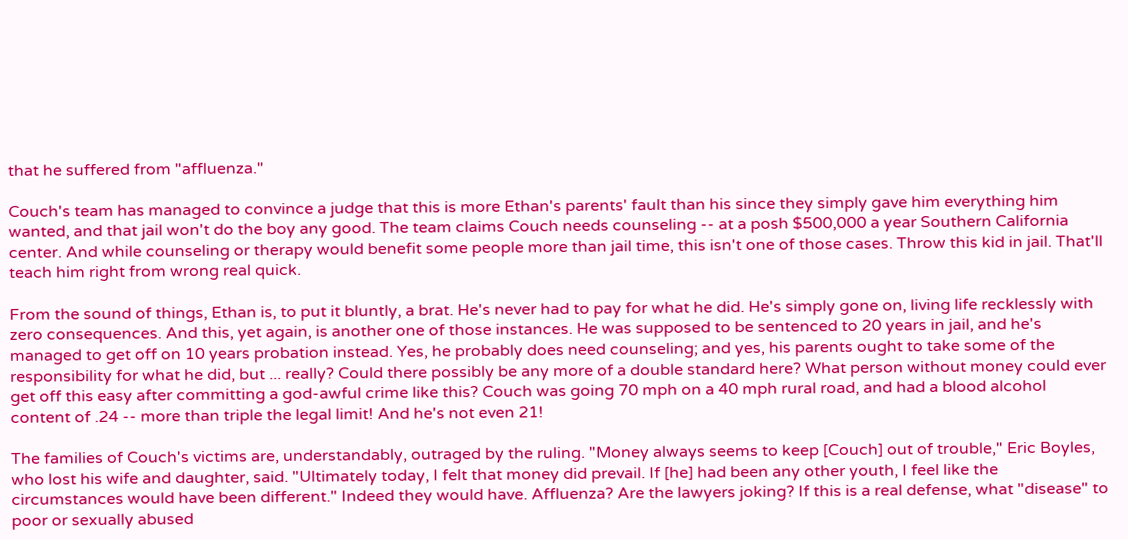that he suffered from "affluenza."

Couch's team has managed to convince a judge that this is more Ethan's parents' fault than his since they simply gave him everything him wanted, and that jail won't do the boy any good. The team claims Couch needs counseling -- at a posh $500,000 a year Southern California center. And while counseling or therapy would benefit some people more than jail time, this isn't one of those cases. Throw this kid in jail. That'll teach him right from wrong real quick.

From the sound of things, Ethan is, to put it bluntly, a brat. He's never had to pay for what he did. He's simply gone on, living life recklessly with zero consequences. And this, yet again, is another one of those instances. He was supposed to be sentenced to 20 years in jail, and he's managed to get off on 10 years probation instead. Yes, he probably does need counseling; and yes, his parents ought to take some of the responsibility for what he did, but ... really? Could there possibly be any more of a double standard here? What person without money could ever get off this easy after committing a god-awful crime like this? Couch was going 70 mph on a 40 mph rural road, and had a blood alcohol content of .24 -- more than triple the legal limit! And he's not even 21!

The families of Couch's victims are, understandably, outraged by the ruling. "Money always seems to keep [Couch] out of trouble," Eric Boyles, who lost his wife and daughter, said. "Ultimately today, I felt that money did prevail. If [he] had been any other youth, I feel like the circumstances would have been different." Indeed they would have. Affluenza? Are the lawyers joking? If this is a real defense, what "disease" to poor or sexually abused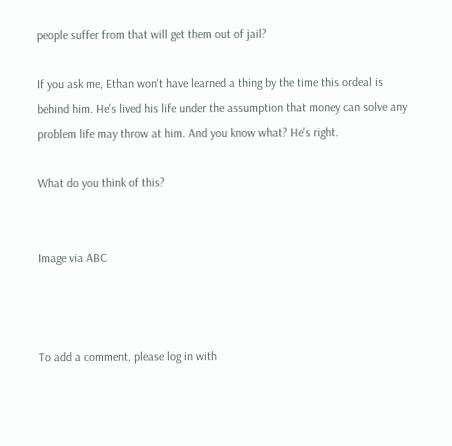people suffer from that will get them out of jail?

If you ask me, Ethan won't have learned a thing by the time this ordeal is behind him. He's lived his life under the assumption that money can solve any problem life may throw at him. And you know what? He's right.

What do you think of this?


Image via ABC



To add a comment, please log in with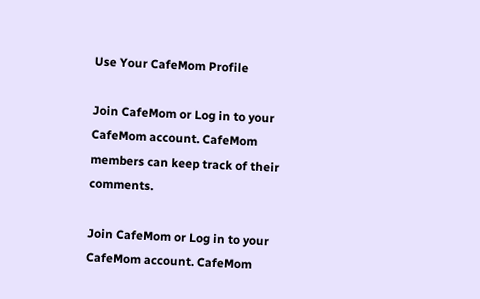Use Your CafeMom Profile

Join CafeMom or Log in to your CafeMom account. CafeMom members can keep track of their comments.

Join CafeMom or Log in to your CafeMom account. CafeMom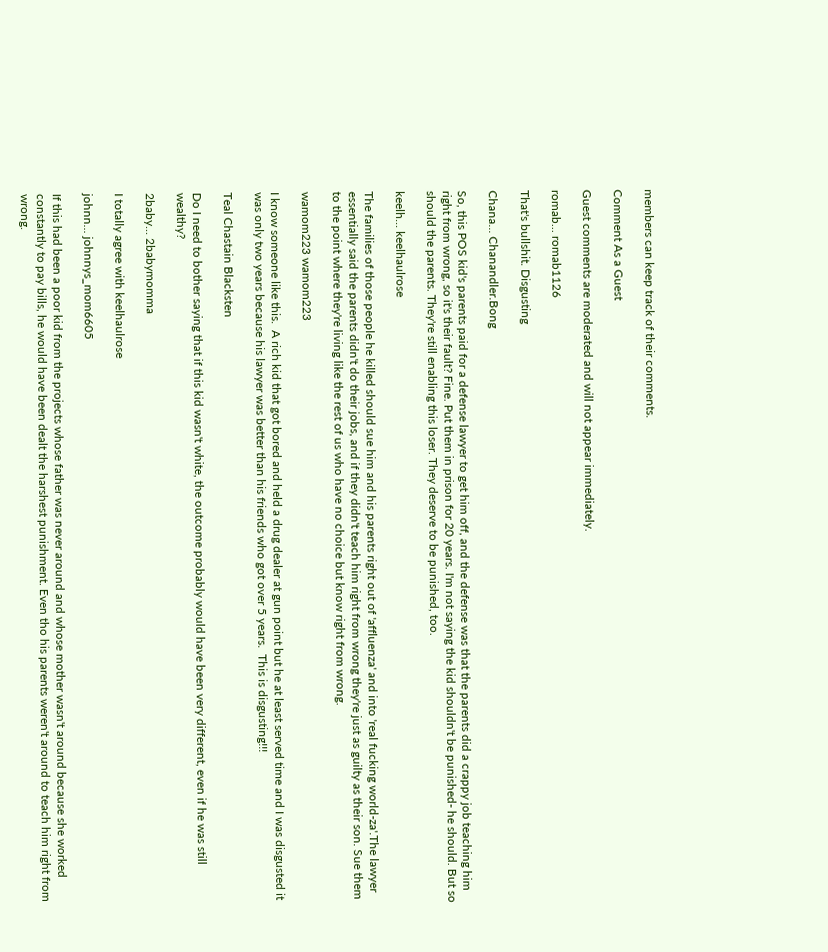members can keep track of their comments.

Comment As a Guest

Guest comments are moderated and will not appear immediately.

romab... romab1126

That's bullshit. Disgusting

Chana... Chanandler.Bong

So, this POS kid's parents paid for a defense lawyer to get him off, and the defense was that the parents did a crappy job teaching him right from wrong, so it's their fault? Fine. Put them in prison for 20 years. I'm not saying the kid shouldn't be punished- he should. But so should the parents. They're still enabling this loser. They deserve to be punished, too.

keelh... keelhaulrose

The families of those people he killed should sue him and his parents right out of 'affluenza' and into 'real fucking world-za'.The lawyer essentially said the parents didn't do their jobs, and if they didn't teach him right from wrong they're just as guilty as their son. Sue them to the point where they're living like the rest of us who have no choice but know right from wrong.

wamom223 wamom223

I know someone like this.  A rich kid that got bored and held a drug dealer at gun point but he at least served time and I was disgusted it was only two years because his lawyer was better than his friends who got over 5 years.  This is disgusting!!!

Teal Chastain Blacksten

Do I need to bother saying that if this kid wasn't white, the outcome probably would have been very different, even if he was still wealthy?

2baby... 2babymomma

I totally agree with keelhaulrose

johnn... johnnys_mom6605

If this had been a poor kid from the projects whose father was never around and whose mother wasn't around because she worked constantly to pay bills, he would have been dealt the harshest punishment. Even tho his parents weren't around to teach him right from wrong.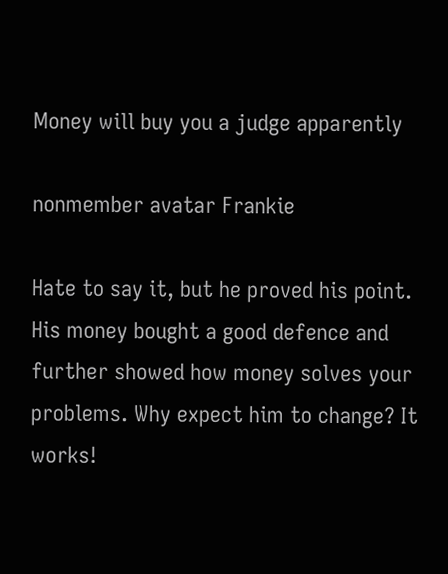Money will buy you a judge apparently

nonmember avatar Frankie

Hate to say it, but he proved his point. His money bought a good defence and further showed how money solves your problems. Why expect him to change? It works!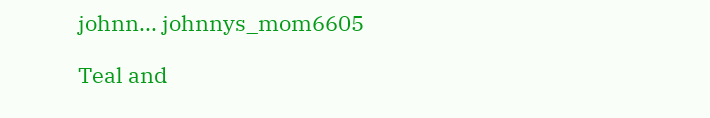johnn... johnnys_mom6605

Teal and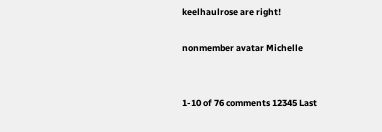keelhaulrose are right!

nonmember avatar Michelle


1-10 of 76 comments 12345 Last